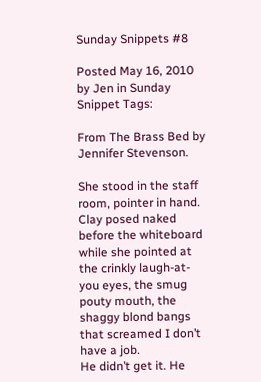Sunday Snippets #8

Posted May 16, 2010 by Jen in Sunday Snippet Tags:

From The Brass Bed by Jennifer Stevenson.

She stood in the staff room, pointer in hand. Clay posed naked before the whiteboard while she pointed at the crinkly laugh-at-you eyes, the smug pouty mouth, the shaggy blond bangs that screamed I don’t have a job.
He didn’t get it. He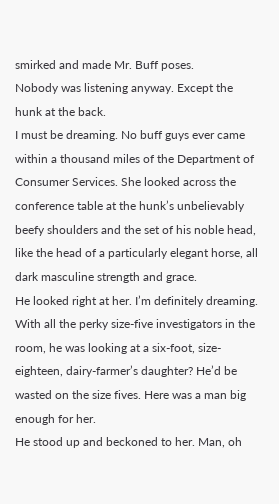smirked and made Mr. Buff poses.
Nobody was listening anyway. Except the hunk at the back.
I must be dreaming. No buff guys ever came within a thousand miles of the Department of Consumer Services. She looked across the conference table at the hunk’s unbelievably beefy shoulders and the set of his noble head, like the head of a particularly elegant horse, all dark masculine strength and grace.
He looked right at her. I’m definitely dreaming. With all the perky size-five investigators in the room, he was looking at a six-foot, size-eighteen, dairy-farmer’s daughter? He’d be wasted on the size fives. Here was a man big enough for her.
He stood up and beckoned to her. Man, oh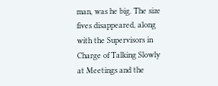man, was he big. The size fives disappeared, along with the Supervisors in Charge of Talking Slowly at Meetings and the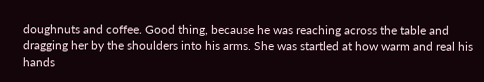doughnuts and coffee. Good thing, because he was reaching across the table and dragging her by the shoulders into his arms. She was startled at how warm and real his hands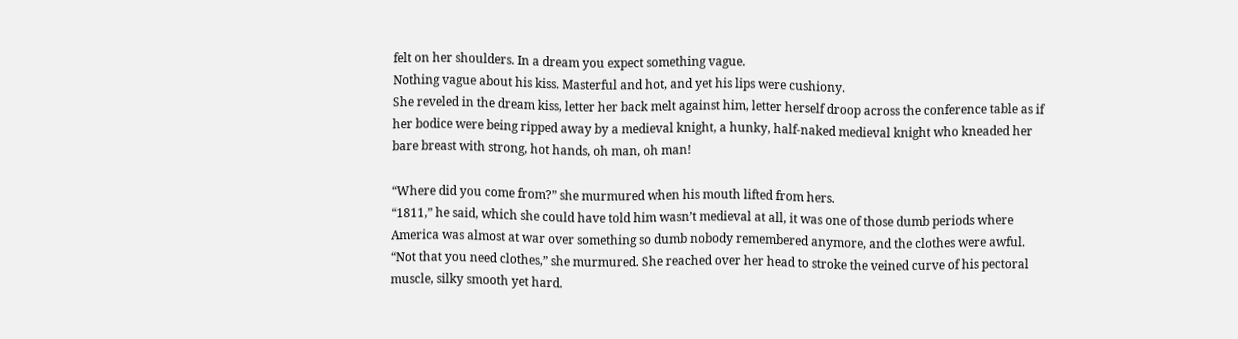felt on her shoulders. In a dream you expect something vague.
Nothing vague about his kiss. Masterful and hot, and yet his lips were cushiony.
She reveled in the dream kiss, letter her back melt against him, letter herself droop across the conference table as if her bodice were being ripped away by a medieval knight, a hunky, half-naked medieval knight who kneaded her bare breast with strong, hot hands, oh man, oh man!

“Where did you come from?” she murmured when his mouth lifted from hers.
“1811,” he said, which she could have told him wasn’t medieval at all, it was one of those dumb periods where America was almost at war over something so dumb nobody remembered anymore, and the clothes were awful.
“Not that you need clothes,” she murmured. She reached over her head to stroke the veined curve of his pectoral muscle, silky smooth yet hard.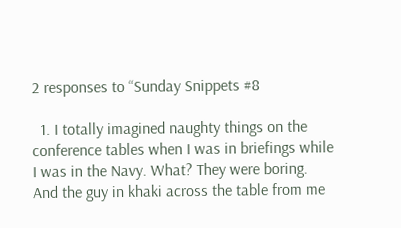2 responses to “Sunday Snippets #8

  1. I totally imagined naughty things on the conference tables when I was in briefings while I was in the Navy. What? They were boring. And the guy in khaki across the table from me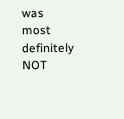was most definitely NOT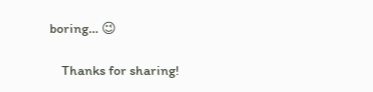boring… 😉

    Thanks for sharing!